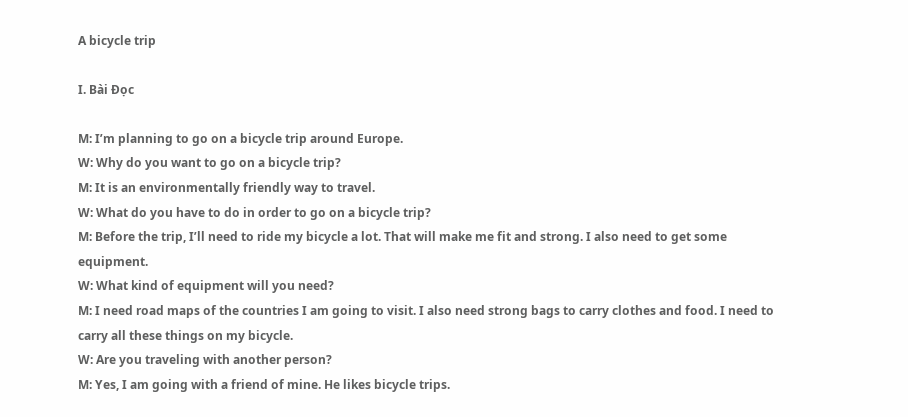A bicycle trip

I. Bài Đọc

M: I’m planning to go on a bicycle trip around Europe.
W: Why do you want to go on a bicycle trip?
M: It is an environmentally friendly way to travel.
W: What do you have to do in order to go on a bicycle trip?
M: Before the trip, I’ll need to ride my bicycle a lot. That will make me fit and strong. I also need to get some equipment.
W: What kind of equipment will you need?
M: I need road maps of the countries I am going to visit. I also need strong bags to carry clothes and food. I need to carry all these things on my bicycle.
W: Are you traveling with another person?
M: Yes, I am going with a friend of mine. He likes bicycle trips.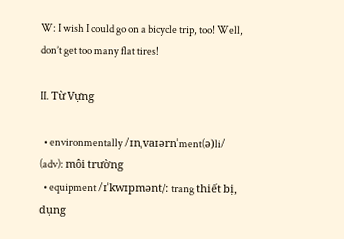W: I wish I could go on a bicycle trip, too! Well, don’t get too many flat tires!

II. Từ Vựng

  • environmentally /ɪnˌvaɪərnˈment(ə)li/ (adv): môi trường
  • equipment /ɪˈkwɪpmənt/: trang thiết bị, dụng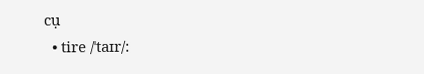cụ
  • tire /ˈtaɪr/: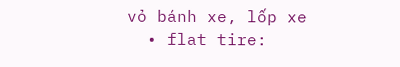vỏ bánh xe, lốp xe
  • flat tire: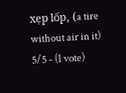xẹp lốp, (a tire without air in it)
5/5 - (1 vote)